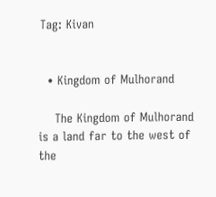Tag: Kivan


  • Kingdom of Mulhorand

    The Kingdom of Mulhorand is a land far to the west of the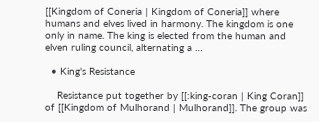[[Kingdom of Coneria | Kingdom of Coneria]] where humans and elves lived in harmony. The kingdom is one only in name. The king is elected from the human and elven ruling council, alternating a …

  • King's Resistance

    Resistance put together by [[:king-coran | King Coran]] of [[Kingdom of Mulhorand | Mulhorand]]. The group was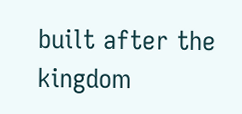built after the kingdom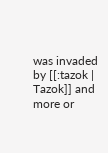was invaded by [[:tazok | Tazok]] and more or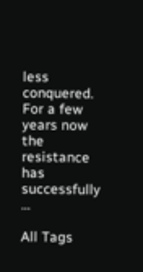less conquered. For a few years now the resistance has successfully …

All Tags